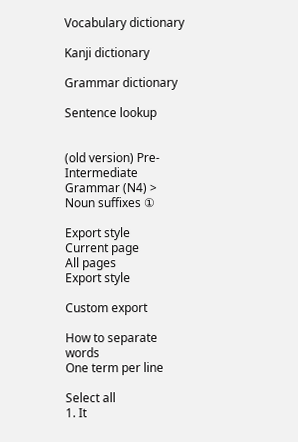Vocabulary dictionary

Kanji dictionary

Grammar dictionary

Sentence lookup


(old version) Pre-Intermediate Grammar (N4) > Noun suffixes ①

Export style
Current page
All pages
Export style

Custom export

How to separate words
One term per line

Select all
1. It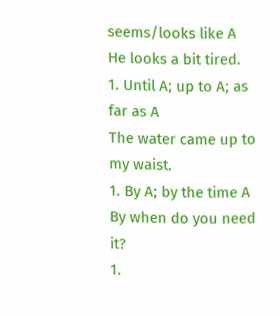seems/looks like A
He looks a bit tired.
1. Until A; up to A; as far as A
The water came up to my waist.
1. By A; by the time A
By when do you need it?
1.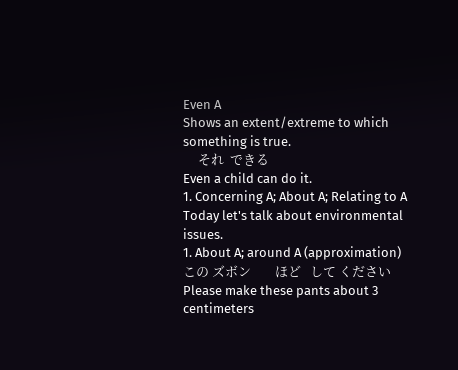Even A
Shows an extent/extreme to which something is true.
     それ  できる
Even a child can do it.
1. Concerning A; About A; Relating to A
Today let's talk about environmental issues.
1. About A; around A (approximation)
この ズボン        ほど   して ください
Please make these pants about 3 centimeters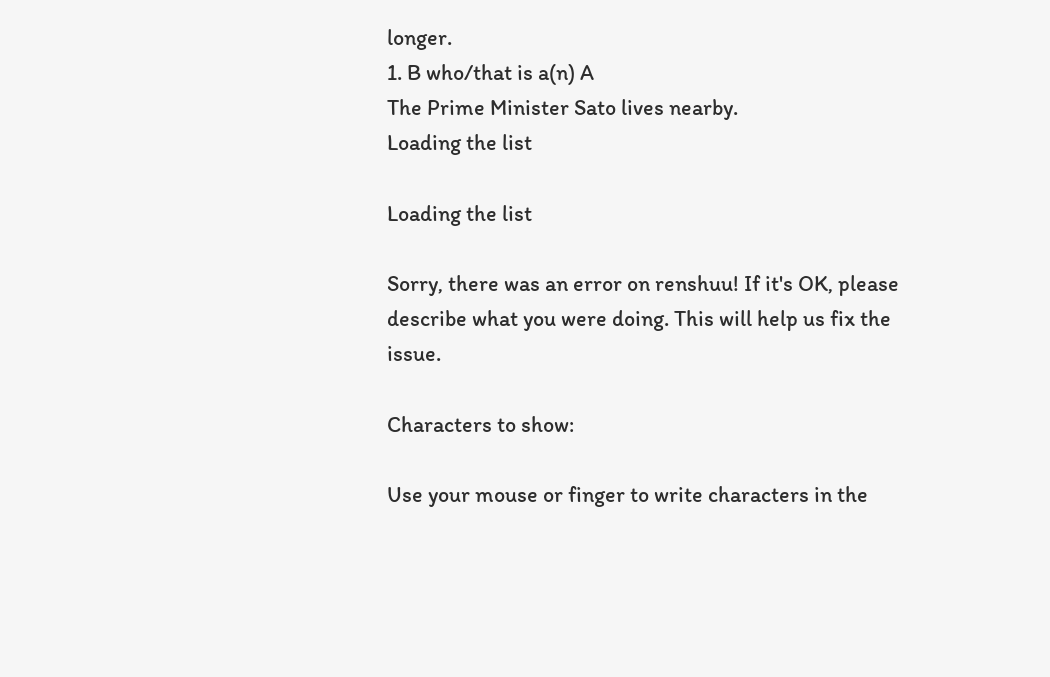longer.
1. B who/that is a(n) A
The Prime Minister Sato lives nearby.
Loading the list

Loading the list

Sorry, there was an error on renshuu! If it's OK, please describe what you were doing. This will help us fix the issue.

Characters to show:

Use your mouse or finger to write characters in the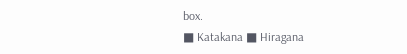box.
■ Katakana ■ Hiragana